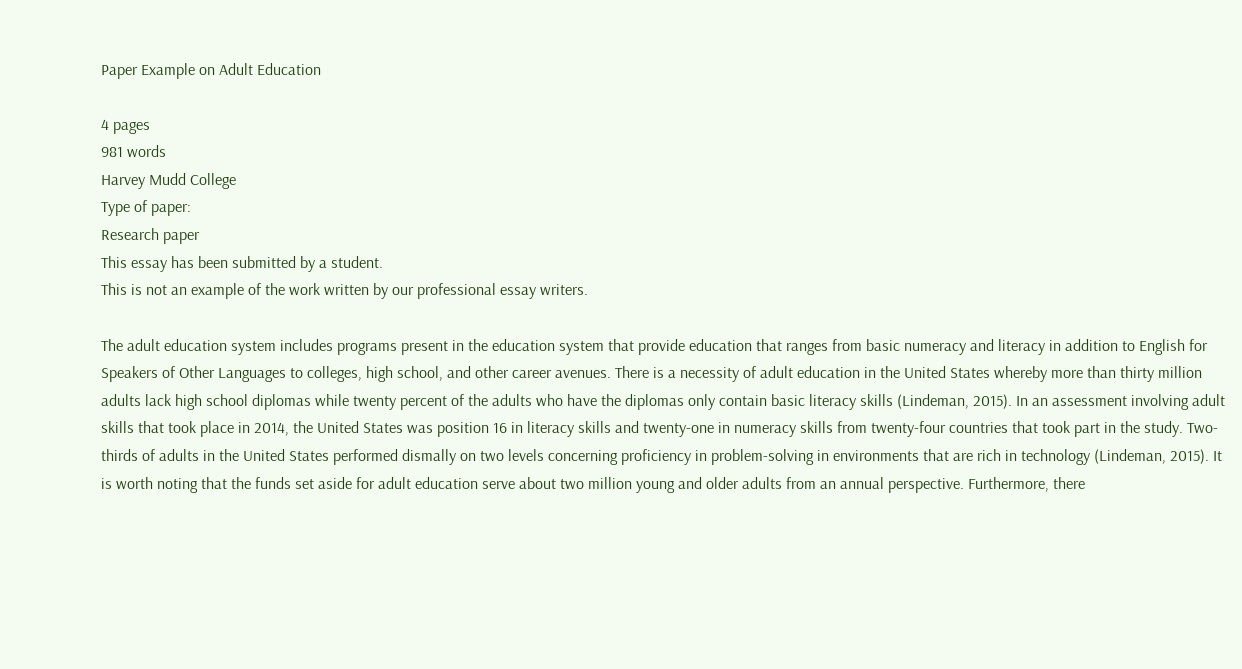Paper Example on Adult Education

4 pages
981 words
Harvey Mudd College
Type of paper:
Research paper
This essay has been submitted by a student.
This is not an example of the work written by our professional essay writers.

The adult education system includes programs present in the education system that provide education that ranges from basic numeracy and literacy in addition to English for Speakers of Other Languages to colleges, high school, and other career avenues. There is a necessity of adult education in the United States whereby more than thirty million adults lack high school diplomas while twenty percent of the adults who have the diplomas only contain basic literacy skills (Lindeman, 2015). In an assessment involving adult skills that took place in 2014, the United States was position 16 in literacy skills and twenty-one in numeracy skills from twenty-four countries that took part in the study. Two-thirds of adults in the United States performed dismally on two levels concerning proficiency in problem-solving in environments that are rich in technology (Lindeman, 2015). It is worth noting that the funds set aside for adult education serve about two million young and older adults from an annual perspective. Furthermore, there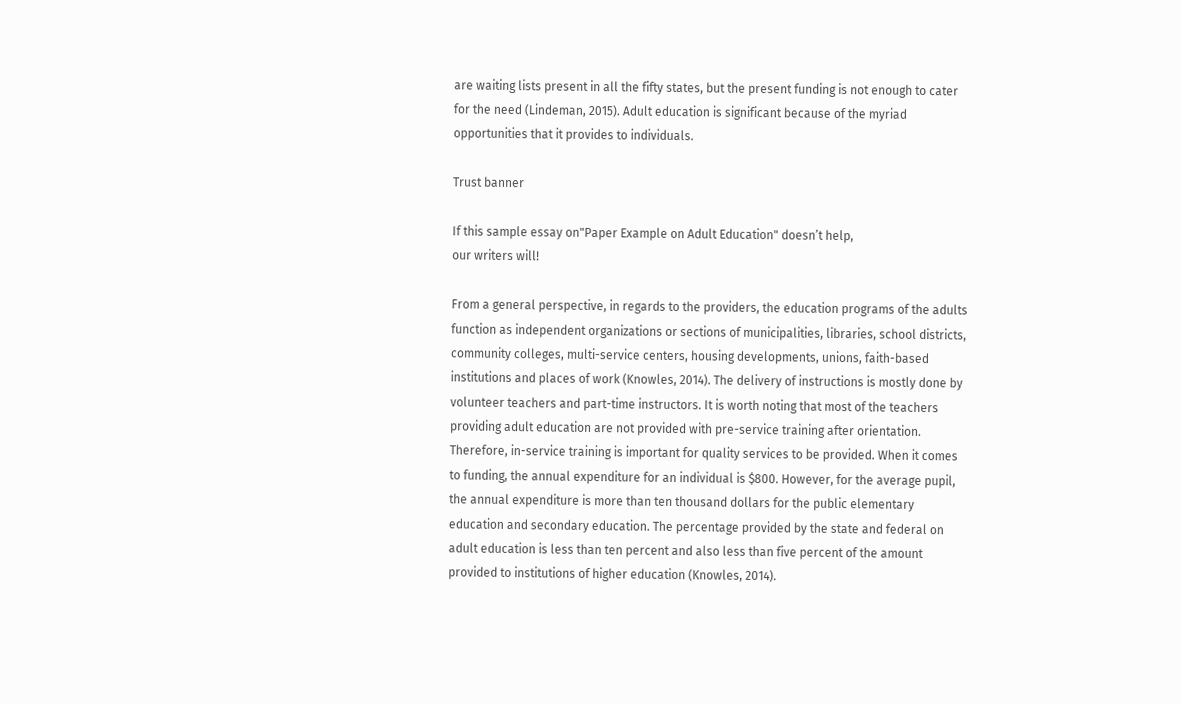are waiting lists present in all the fifty states, but the present funding is not enough to cater for the need (Lindeman, 2015). Adult education is significant because of the myriad opportunities that it provides to individuals.

Trust banner

If this sample essay on"Paper Example on Adult Education" doesn’t help,
our writers will!

From a general perspective, in regards to the providers, the education programs of the adults function as independent organizations or sections of municipalities, libraries, school districts, community colleges, multi-service centers, housing developments, unions, faith-based institutions and places of work (Knowles, 2014). The delivery of instructions is mostly done by volunteer teachers and part-time instructors. It is worth noting that most of the teachers providing adult education are not provided with pre-service training after orientation. Therefore, in-service training is important for quality services to be provided. When it comes to funding, the annual expenditure for an individual is $800. However, for the average pupil, the annual expenditure is more than ten thousand dollars for the public elementary education and secondary education. The percentage provided by the state and federal on adult education is less than ten percent and also less than five percent of the amount provided to institutions of higher education (Knowles, 2014).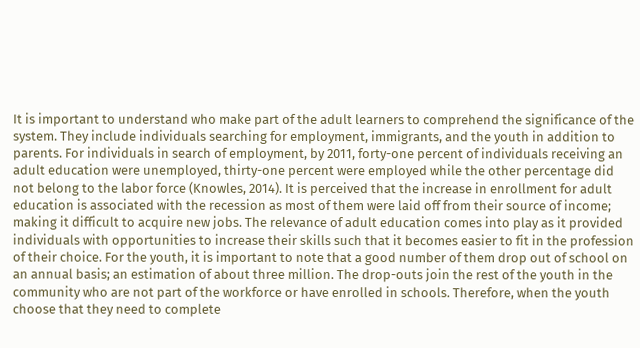It is important to understand who make part of the adult learners to comprehend the significance of the system. They include individuals searching for employment, immigrants, and the youth in addition to parents. For individuals in search of employment, by 2011, forty-one percent of individuals receiving an adult education were unemployed, thirty-one percent were employed while the other percentage did not belong to the labor force (Knowles, 2014). It is perceived that the increase in enrollment for adult education is associated with the recession as most of them were laid off from their source of income; making it difficult to acquire new jobs. The relevance of adult education comes into play as it provided individuals with opportunities to increase their skills such that it becomes easier to fit in the profession of their choice. For the youth, it is important to note that a good number of them drop out of school on an annual basis; an estimation of about three million. The drop-outs join the rest of the youth in the community who are not part of the workforce or have enrolled in schools. Therefore, when the youth choose that they need to complete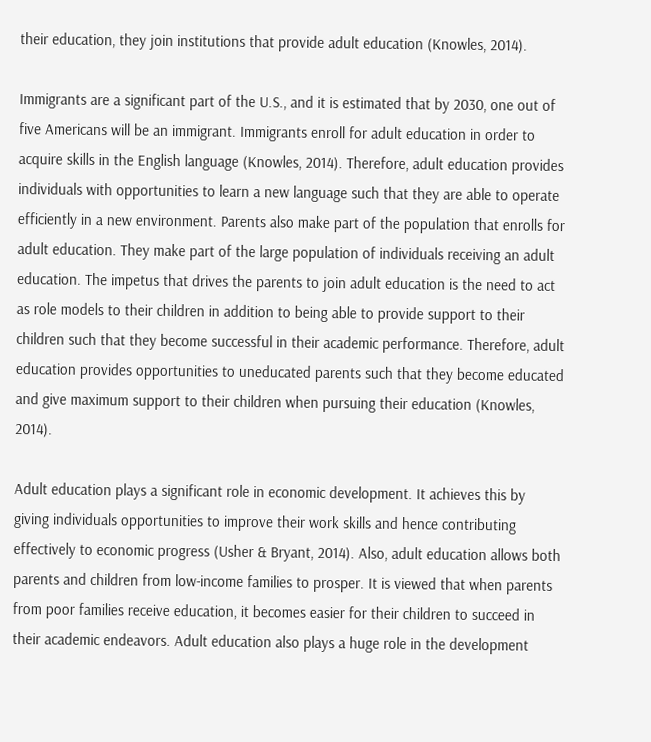their education, they join institutions that provide adult education (Knowles, 2014).

Immigrants are a significant part of the U.S., and it is estimated that by 2030, one out of five Americans will be an immigrant. Immigrants enroll for adult education in order to acquire skills in the English language (Knowles, 2014). Therefore, adult education provides individuals with opportunities to learn a new language such that they are able to operate efficiently in a new environment. Parents also make part of the population that enrolls for adult education. They make part of the large population of individuals receiving an adult education. The impetus that drives the parents to join adult education is the need to act as role models to their children in addition to being able to provide support to their children such that they become successful in their academic performance. Therefore, adult education provides opportunities to uneducated parents such that they become educated and give maximum support to their children when pursuing their education (Knowles, 2014).

Adult education plays a significant role in economic development. It achieves this by giving individuals opportunities to improve their work skills and hence contributing effectively to economic progress (Usher & Bryant, 2014). Also, adult education allows both parents and children from low-income families to prosper. It is viewed that when parents from poor families receive education, it becomes easier for their children to succeed in their academic endeavors. Adult education also plays a huge role in the development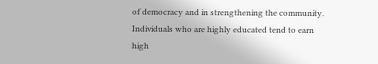of democracy and in strengthening the community. Individuals who are highly educated tend to earn high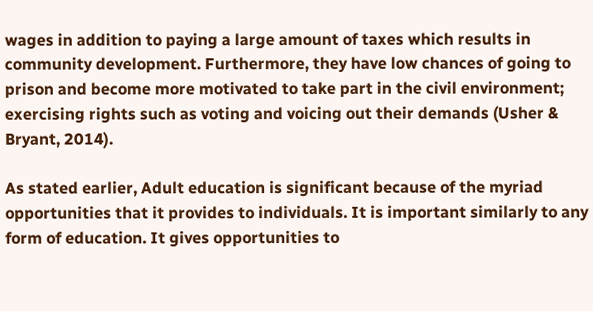wages in addition to paying a large amount of taxes which results in community development. Furthermore, they have low chances of going to prison and become more motivated to take part in the civil environment; exercising rights such as voting and voicing out their demands (Usher & Bryant, 2014).

As stated earlier, Adult education is significant because of the myriad opportunities that it provides to individuals. It is important similarly to any form of education. It gives opportunities to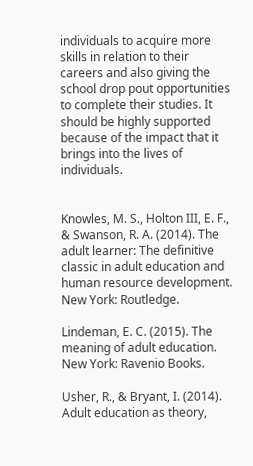individuals to acquire more skills in relation to their careers and also giving the school drop pout opportunities to complete their studies. It should be highly supported because of the impact that it brings into the lives of individuals.


Knowles, M. S., Holton III, E. F., & Swanson, R. A. (2014). The adult learner: The definitive classic in adult education and human resource development. New York: Routledge.

Lindeman, E. C. (2015). The meaning of adult education. New York: Ravenio Books.

Usher, R., & Bryant, I. (2014). Adult education as theory,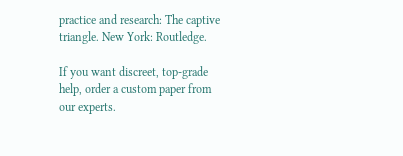practice and research: The captive triangle. New York: Routledge.

If you want discreet, top-grade help, order a custom paper from our experts.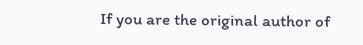If you are the original author of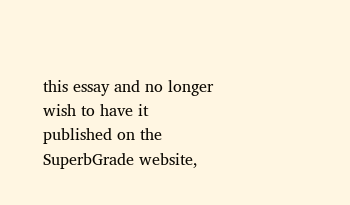this essay and no longer wish to have it published on the SuperbGrade website,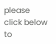please click below to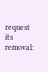request its removal: